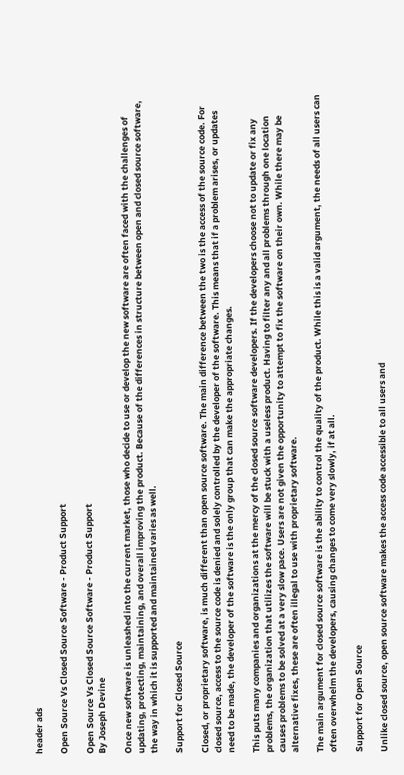header ads

Open Source Vs Closed Source Software - Product Support

Open Source Vs Closed Source Software - Product Support
By Joseph Devine

Once new software is unleashed into the current market, those who decide to use or develop the new software are often faced with the challenges of updating, protecting, maintaining, and overall improving the product. Because of the differences in structure between open and closed source software, the way in which it is supported and maintained varies as well.

Support for Closed Source

Closed, or proprietary software, is much different than open source software. The main difference between the two is the access of the source code. For closed source, access to the source code is denied and solely controlled by the developer of the software. This means that if a problem arises, or updates need to be made, the developer of the software is the only group that can make the appropriate changes.

This puts many companies and organizations at the mercy of the closed source software developers. If the developers choose not to update or fix any problems, the organization that utilizes the software will be stuck with a useless product. Having to filter any and all problems through one location causes problems to be solved at a very slow pace. Users are not given the opportunity to attempt to fix the software on their own. While there may be alternative fixes, these are often illegal to use with proprietary software.

The main argument for closed source software is the ability to control the quality of the product. While this is a valid argument, the needs of all users can often overwhelm the developers, causing changes to come very slowly, if at all.

Support for Open Source

Unlike closed source, open source software makes the access code accessible to all users and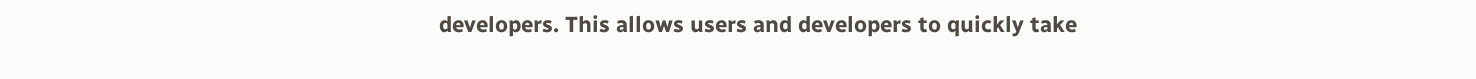developers. This allows users and developers to quickly take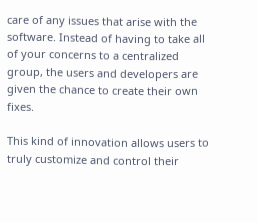care of any issues that arise with the software. Instead of having to take all of your concerns to a centralized group, the users and developers are given the chance to create their own fixes.

This kind of innovation allows users to truly customize and control their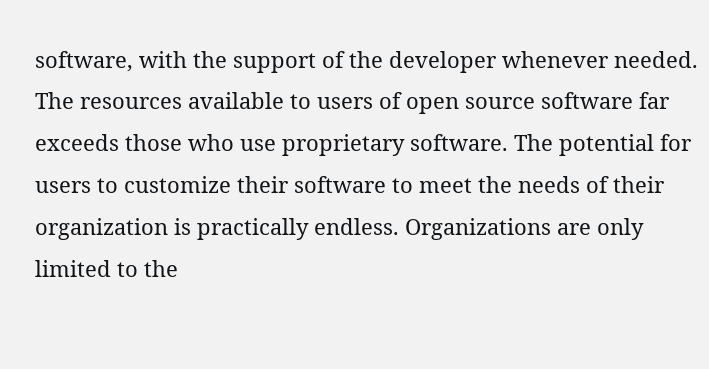software, with the support of the developer whenever needed. The resources available to users of open source software far exceeds those who use proprietary software. The potential for users to customize their software to meet the needs of their organization is practically endless. Organizations are only limited to the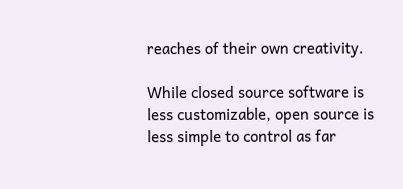reaches of their own creativity.

While closed source software is less customizable, open source is less simple to control as far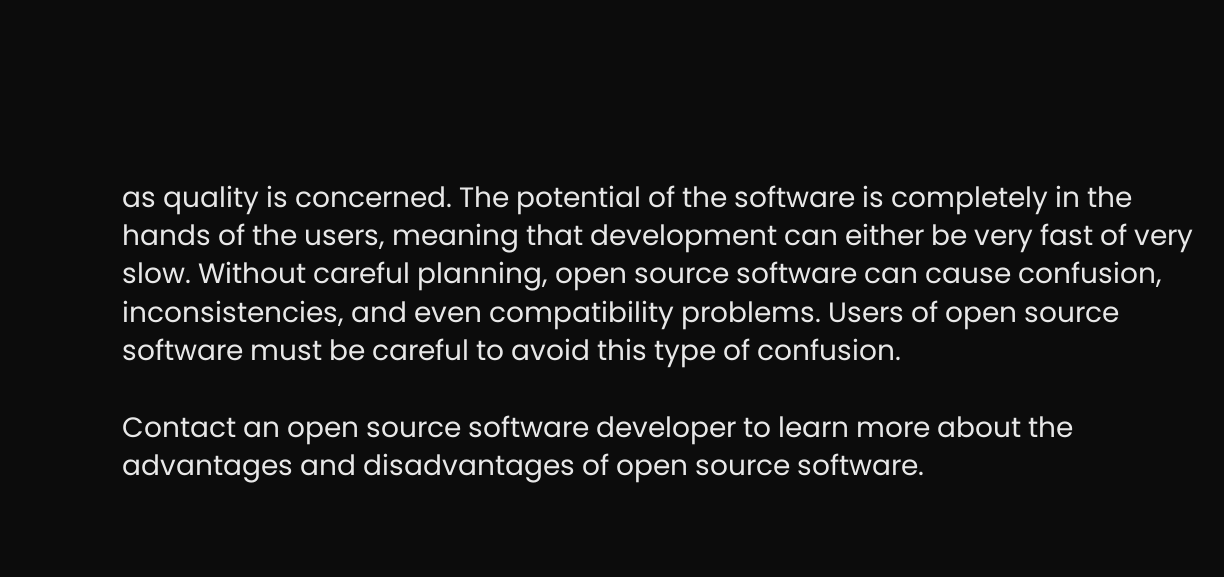as quality is concerned. The potential of the software is completely in the hands of the users, meaning that development can either be very fast of very slow. Without careful planning, open source software can cause confusion, inconsistencies, and even compatibility problems. Users of open source software must be careful to avoid this type of confusion.

Contact an open source software developer to learn more about the advantages and disadvantages of open source software.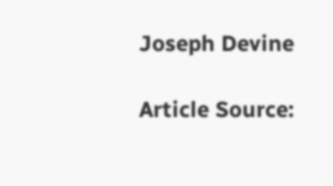Joseph Devine

Article Source: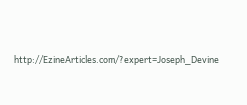http://EzineArticles.com/?expert=Joseph_Devine